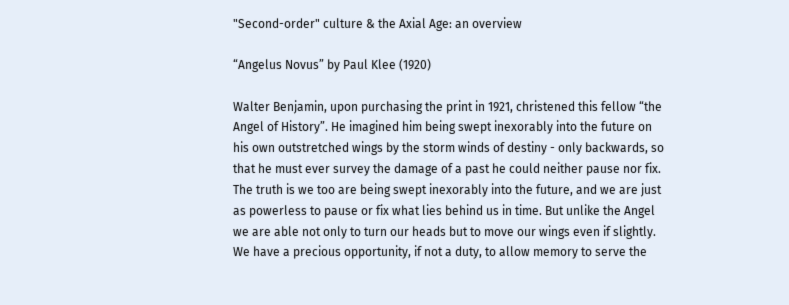"Second-order" culture & the Axial Age: an overview

“Angelus Novus” by Paul Klee (1920)

Walter Benjamin, upon purchasing the print in 1921, christened this fellow “the Angel of History”. He imagined him being swept inexorably into the future on his own outstretched wings by the storm winds of destiny - only backwards, so that he must ever survey the damage of a past he could neither pause nor fix. The truth is we too are being swept inexorably into the future, and we are just as powerless to pause or fix what lies behind us in time. But unlike the Angel we are able not only to turn our heads but to move our wings even if slightly. We have a precious opportunity, if not a duty, to allow memory to serve the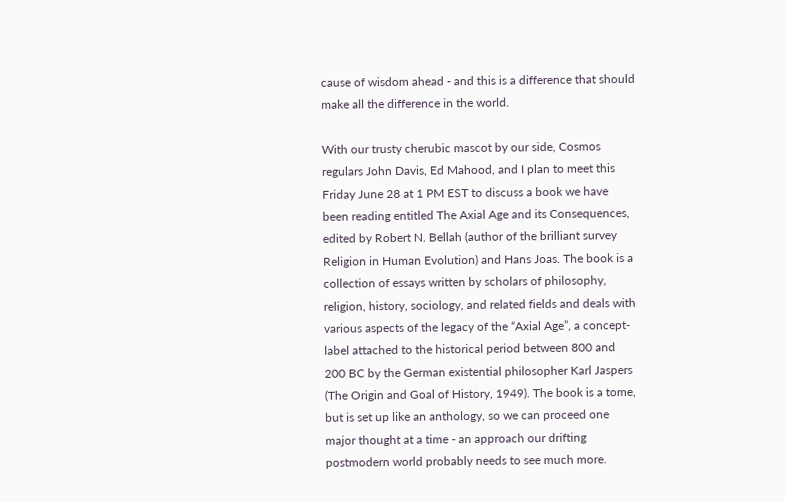cause of wisdom ahead - and this is a difference that should make all the difference in the world.

With our trusty cherubic mascot by our side, Cosmos regulars John Davis, Ed Mahood, and I plan to meet this Friday June 28 at 1 PM EST to discuss a book we have been reading entitled The Axial Age and its Consequences, edited by Robert N. Bellah (author of the brilliant survey Religion in Human Evolution) and Hans Joas. The book is a collection of essays written by scholars of philosophy, religion, history, sociology, and related fields and deals with various aspects of the legacy of the “Axial Age”, a concept-label attached to the historical period between 800 and 200 BC by the German existential philosopher Karl Jaspers (The Origin and Goal of History, 1949). The book is a tome, but is set up like an anthology, so we can proceed one major thought at a time - an approach our drifting postmodern world probably needs to see much more.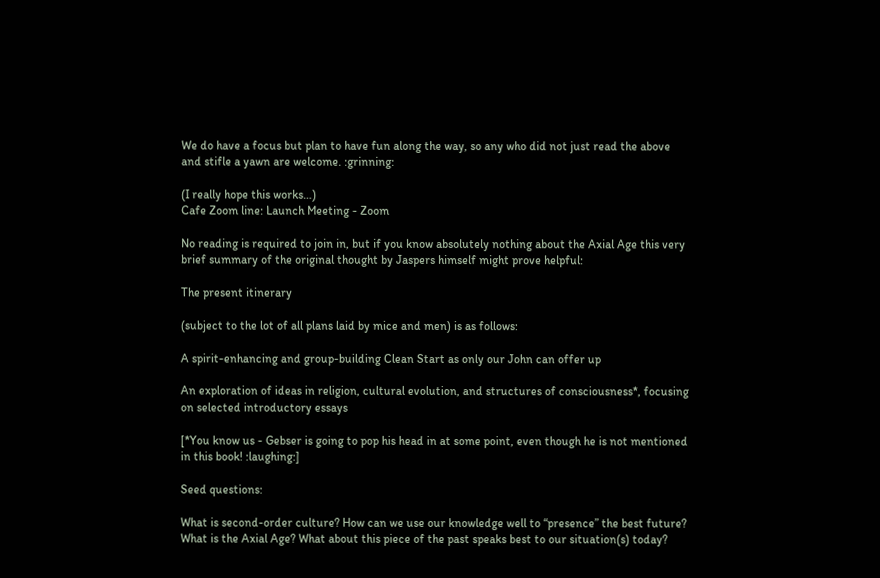We do have a focus but plan to have fun along the way, so any who did not just read the above and stifle a yawn are welcome. :grinning:

(I really hope this works…)
Cafe Zoom line: Launch Meeting - Zoom

No reading is required to join in, but if you know absolutely nothing about the Axial Age this very brief summary of the original thought by Jaspers himself might prove helpful:

The present itinerary

(subject to the lot of all plans laid by mice and men) is as follows:

A spirit-enhancing and group-building Clean Start as only our John can offer up

An exploration of ideas in religion, cultural evolution, and structures of consciousness*, focusing on selected introductory essays

[*You know us - Gebser is going to pop his head in at some point, even though he is not mentioned in this book! :laughing:]

Seed questions:

What is second-order culture? How can we use our knowledge well to “presence” the best future?
What is the Axial Age? What about this piece of the past speaks best to our situation(s) today?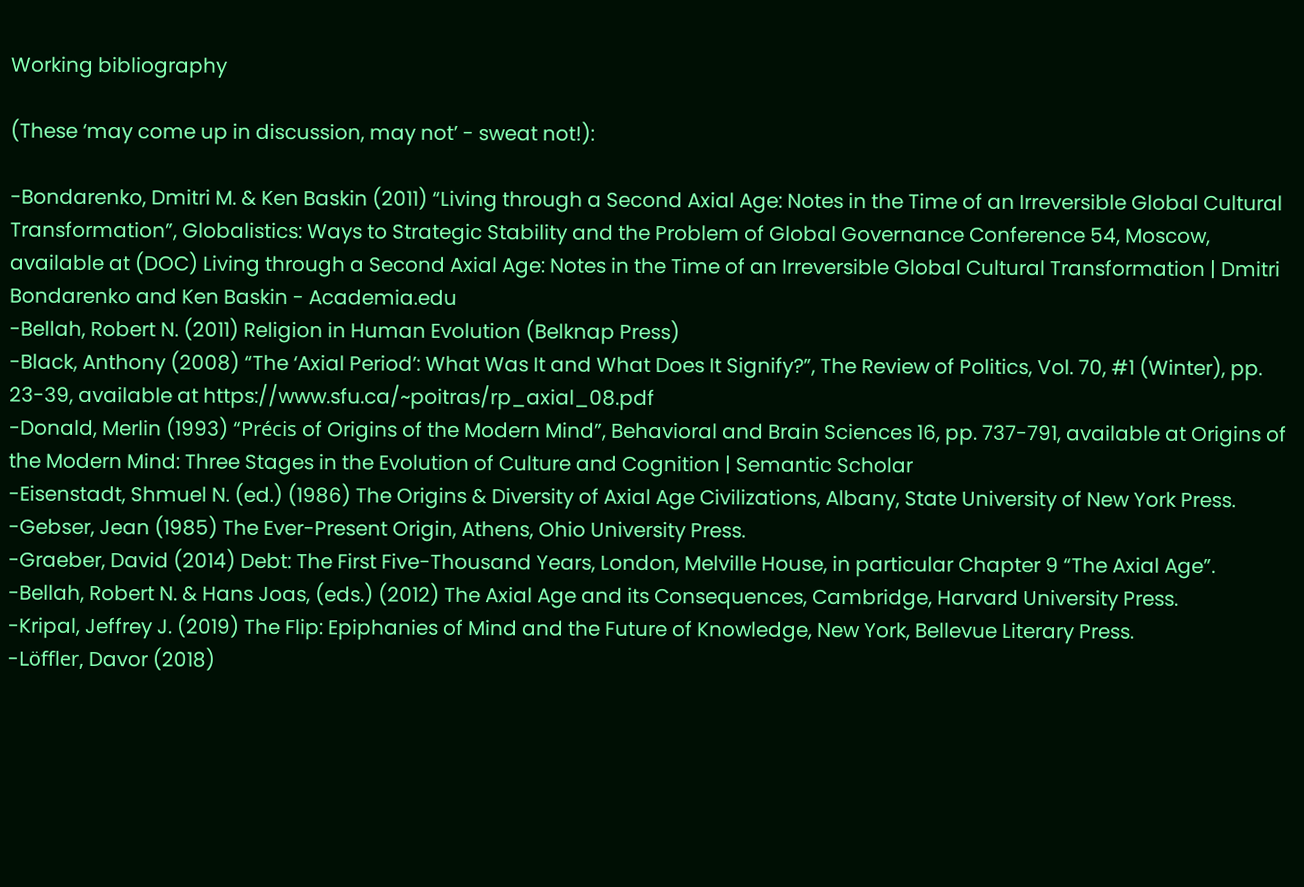Working bibliography

(These ‘may come up in discussion, may not’ - sweat not!):

-Bondarenko, Dmitri M. & Ken Baskin (2011) “Living through a Second Axial Age: Notes in the Time of an Irreversible Global Cultural Transformation”, Globalistics: Ways to Strategic Stability and the Problem of Global Governance Conference 54, Moscow, available at (DOC) Living through a Second Axial Age: Notes in the Time of an Irreversible Global Cultural Transformation | Dmitri Bondarenko and Ken Baskin - Academia.edu
-Bellah, Robert N. (2011) Religion in Human Evolution (Belknap Press)
-Black, Anthony (2008) “The ‘Axial Period’: What Was It and What Does It Signify?”, The Review of Politics, Vol. 70, #1 (Winter), pp. 23-39, available at https://www.sfu.ca/~poitras/rp_axial_08.pdf
-Donald, Merlin (1993) “Précis of Origins of the Modern Mind”, Behavioral and Brain Sciences 16, pp. 737-791, available at Origins of the Modern Mind: Three Stages in the Evolution of Culture and Cognition | Semantic Scholar
-Eisenstadt, Shmuel N. (ed.) (1986) The Origins & Diversity of Axial Age Civilizations, Albany, State University of New York Press.
-Gebser, Jean (1985) The Ever-Present Origin, Athens, Ohio University Press.
-Graeber, David (2014) Debt: The First Five-Thousand Years, London, Melville House, in particular Chapter 9 “The Axial Age”.
-Bellah, Robert N. & Hans Joas, (eds.) (2012) The Axial Age and its Consequences, Cambridge, Harvard University Press.
-Kripal, Jeffrey J. (2019) The Flip: Epiphanies of Mind and the Future of Knowledge, New York, Bellevue Literary Press.
-Löffler, Davor (2018)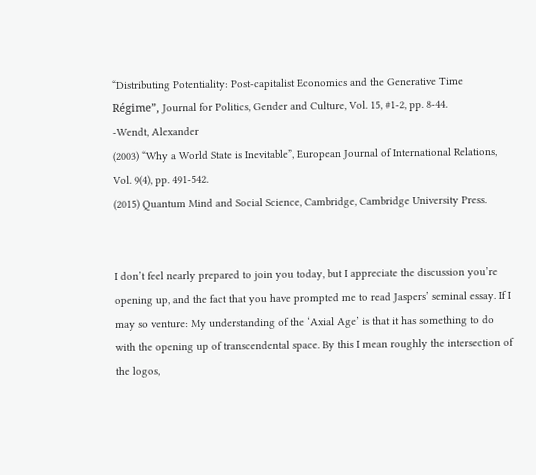“Distributing Potentiality: Post-capitalist Economics and the Generative Time Régime”, Journal for Politics, Gender and Culture, Vol. 15, #1-2, pp. 8-44.
-Wendt, Alexander
(2003) “Why a World State is Inevitable”, European Journal of International Relations, Vol. 9(4), pp. 491-542.
(2015) Quantum Mind and Social Science, Cambridge, Cambridge University Press.


I don’t feel nearly prepared to join you today, but I appreciate the discussion you’re opening up, and the fact that you have prompted me to read Jaspers’ seminal essay. If I may so venture: My understanding of the ‘Axial Age’ is that it has something to do with the opening up of transcendental space. By this I mean roughly the intersection of the logos,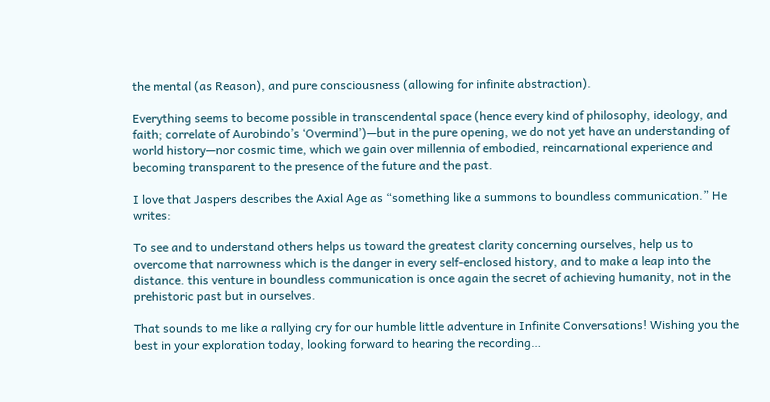the mental (as Reason), and pure consciousness (allowing for infinite abstraction).

Everything seems to become possible in transcendental space (hence every kind of philosophy, ideology, and faith; correlate of Aurobindo’s ‘Overmind’)—but in the pure opening, we do not yet have an understanding of world history—nor cosmic time, which we gain over millennia of embodied, reincarnational experience and becoming transparent to the presence of the future and the past.

I love that Jaspers describes the Axial Age as “something like a summons to boundless communication.” He writes:

To see and to understand others helps us toward the greatest clarity concerning ourselves, help us to overcome that narrowness which is the danger in every self-enclosed history, and to make a leap into the distance. this venture in boundless communication is once again the secret of achieving humanity, not in the prehistoric past but in ourselves.

That sounds to me like a rallying cry for our humble little adventure in Infinite Conversations! Wishing you the best in your exploration today, looking forward to hearing the recording…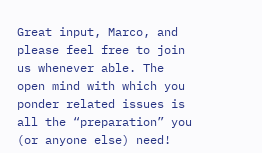Great input, Marco, and please feel free to join us whenever able. The open mind with which you ponder related issues is all the “preparation” you (or anyone else) need!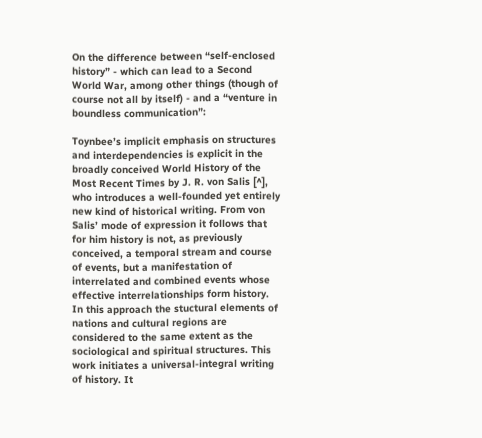On the difference between “self-enclosed history” - which can lead to a Second World War, among other things (though of course not all by itself) - and a “venture in boundless communication”:

Toynbee’s implicit emphasis on structures and interdependencies is explicit in the broadly conceived World History of the Most Recent Times by J. R. von Salis [^], who introduces a well-founded yet entirely new kind of historical writing. From von Salis’ mode of expression it follows that for him history is not, as previously conceived, a temporal stream and course of events, but a manifestation of interrelated and combined events whose effective interrelationships form history. In this approach the stuctural elements of nations and cultural regions are considered to the same extent as the sociological and spiritual structures. This work initiates a universal-integral writing of history. It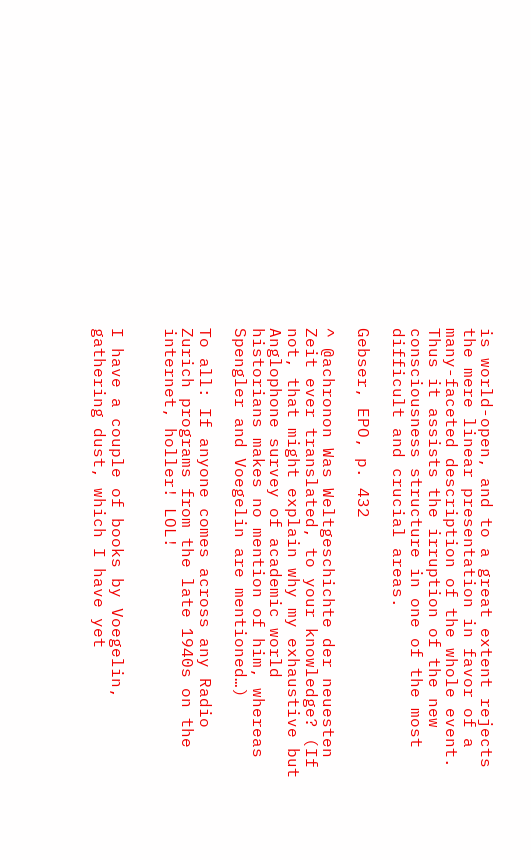is world-open, and to a great extent rejects the mere linear presentation in favor of a many-faceted description of the whole event. Thus it assists the irruption of the new consciousness structure in one of the most difficult and crucial areas.

Gebser, EPO, p. 432

^ @achronon Was Weltgeschichte der neuesten Zeit ever translated, to your knowledge? (If not, that might explain why my exhaustive but Anglophone survey of academic world historians makes no mention of him, whereas Spengler and Voegelin are mentioned…)

To all: If anyone comes across any Radio Zurich programs from the late 1940s on the internet, holler! LOL!


I have a couple of books by Voegelin, gathering dust, which I have yet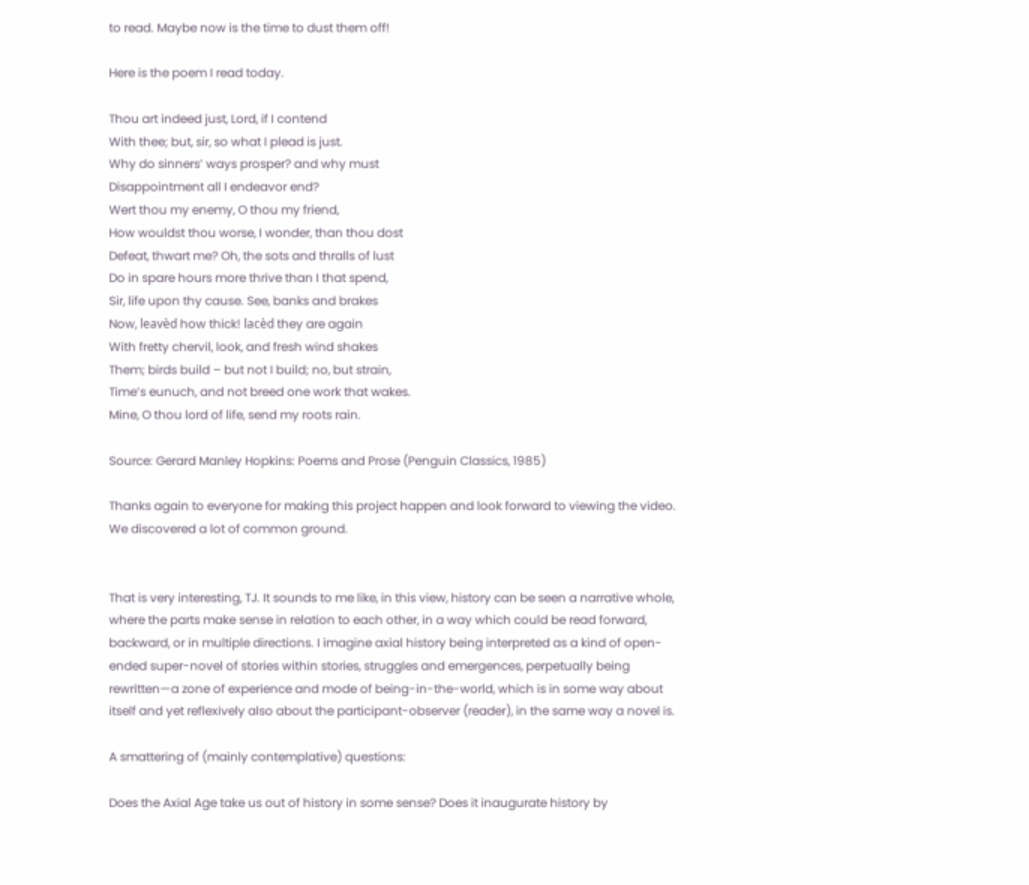to read. Maybe now is the time to dust them off!

Here is the poem I read today.

Thou art indeed just, Lord, if I contend
With thee; but, sir, so what I plead is just.
Why do sinners’ ways prosper? and why must
Disappointment all I endeavor end?
Wert thou my enemy, O thou my friend,
How wouldst thou worse, I wonder, than thou dost
Defeat, thwart me? Oh, the sots and thralls of lust
Do in spare hours more thrive than I that spend,
Sir, life upon thy cause. See, banks and brakes
Now, leavèd how thick! lacèd they are again
With fretty chervil, look, and fresh wind shakes
Them; birds build – but not I build; no, but strain,
Time’s eunuch, and not breed one work that wakes.
Mine, O thou lord of life, send my roots rain.

Source: Gerard Manley Hopkins: Poems and Prose (Penguin Classics, 1985)

Thanks again to everyone for making this project happen and look forward to viewing the video. We discovered a lot of common ground.


That is very interesting, TJ. It sounds to me like, in this view, history can be seen a narrative whole, where the parts make sense in relation to each other, in a way which could be read forward, backward, or in multiple directions. I imagine axial history being interpreted as a kind of open-ended super-novel of stories within stories, struggles and emergences, perpetually being rewritten—a zone of experience and mode of being-in-the-world, which is in some way about itself and yet reflexively also about the participant-observer (reader), in the same way a novel is.

A smattering of (mainly contemplative) questions:

Does the Axial Age take us out of history in some sense? Does it inaugurate history by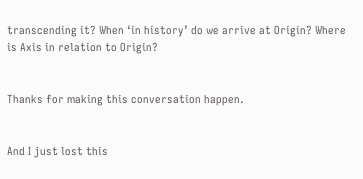transcending it? When ‘in history’ do we arrive at Origin? Where is Axis in relation to Origin?


Thanks for making this conversation happen.


And I just lost this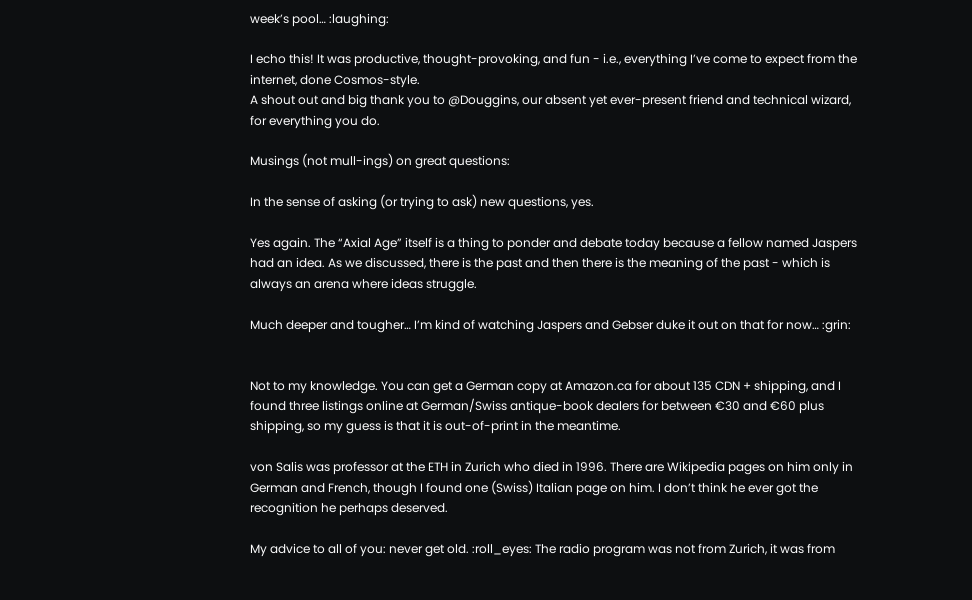week’s pool… :laughing:

I echo this! It was productive, thought-provoking, and fun - i.e., everything I’ve come to expect from the internet, done Cosmos-style.
A shout out and big thank you to @Douggins, our absent yet ever-present friend and technical wizard, for everything you do.

Musings (not mull-ings) on great questions:

In the sense of asking (or trying to ask) new questions, yes.

Yes again. The “Axial Age” itself is a thing to ponder and debate today because a fellow named Jaspers had an idea. As we discussed, there is the past and then there is the meaning of the past - which is always an arena where ideas struggle.

Much deeper and tougher… I’m kind of watching Jaspers and Gebser duke it out on that for now… :grin:


Not to my knowledge. You can get a German copy at Amazon.ca for about 135 CDN + shipping, and I found three listings online at German/Swiss antique-book dealers for between €30 and €60 plus shipping, so my guess is that it is out-of-print in the meantime.

von Salis was professor at the ETH in Zurich who died in 1996. There are Wikipedia pages on him only in German and French, though I found one (Swiss) Italian page on him. I don’t think he ever got the recognition he perhaps deserved.

My advice to all of you: never get old. :roll_eyes: The radio program was not from Zurich, it was from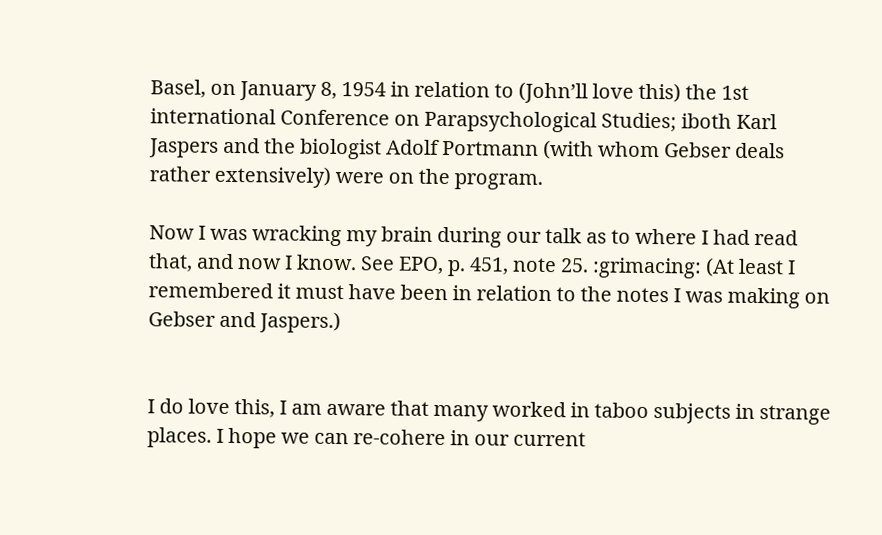Basel, on January 8, 1954 in relation to (John’ll love this) the 1st international Conference on Parapsychological Studies; iboth Karl Jaspers and the biologist Adolf Portmann (with whom Gebser deals rather extensively) were on the program.

Now I was wracking my brain during our talk as to where I had read that, and now I know. See EPO, p. 451, note 25. :grimacing: (At least I remembered it must have been in relation to the notes I was making on Gebser and Jaspers.)


I do love this, I am aware that many worked in taboo subjects in strange places. I hope we can re-cohere in our current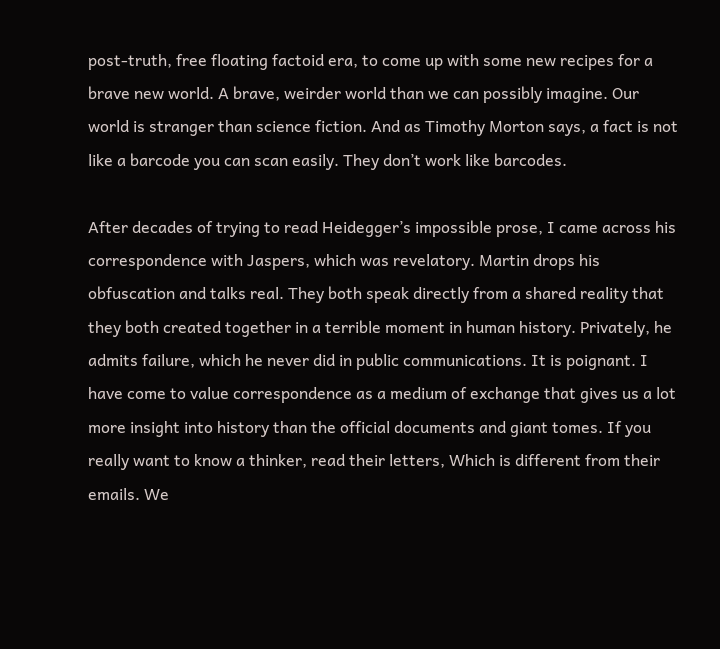post-truth, free floating factoid era, to come up with some new recipes for a brave new world. A brave, weirder world than we can possibly imagine. Our world is stranger than science fiction. And as Timothy Morton says, a fact is not like a barcode you can scan easily. They don’t work like barcodes.

After decades of trying to read Heidegger’s impossible prose, I came across his correspondence with Jaspers, which was revelatory. Martin drops his obfuscation and talks real. They both speak directly from a shared reality that they both created together in a terrible moment in human history. Privately, he admits failure, which he never did in public communications. It is poignant. I have come to value correspondence as a medium of exchange that gives us a lot more insight into history than the official documents and giant tomes. If you really want to know a thinker, read their letters, Which is different from their emails. We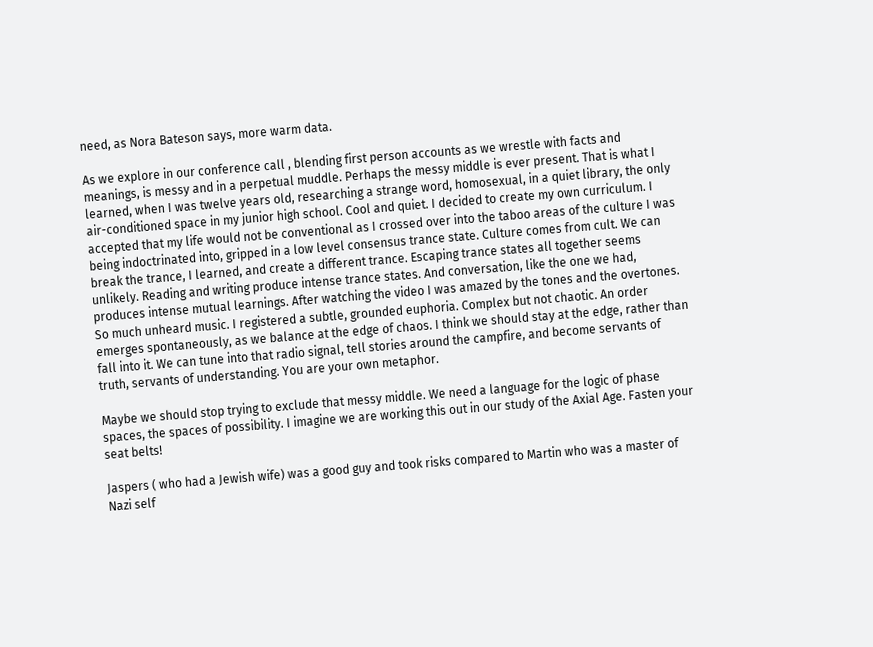need, as Nora Bateson says, more warm data.

As we explore in our conference call , blending first person accounts as we wrestle with facts and meanings, is messy and in a perpetual muddle. Perhaps the messy middle is ever present. That is what I learned, when I was twelve years old, researching a strange word, homosexual, in a quiet library, the only air-conditioned space in my junior high school. Cool and quiet. I decided to create my own curriculum. I accepted that my life would not be conventional as I crossed over into the taboo areas of the culture I was being indoctrinated into, gripped in a low level consensus trance state. Culture comes from cult. We can break the trance, I learned, and create a different trance. Escaping trance states all together seems unlikely. Reading and writing produce intense trance states. And conversation, like the one we had, produces intense mutual learnings. After watching the video I was amazed by the tones and the overtones. So much unheard music. I registered a subtle, grounded euphoria. Complex but not chaotic. An order emerges spontaneously, as we balance at the edge of chaos. I think we should stay at the edge, rather than fall into it. We can tune into that radio signal, tell stories around the campfire, and become servants of truth, servants of understanding. You are your own metaphor.

Maybe we should stop trying to exclude that messy middle. We need a language for the logic of phase spaces, the spaces of possibility. I imagine we are working this out in our study of the Axial Age. Fasten your seat belts!

Jaspers ( who had a Jewish wife) was a good guy and took risks compared to Martin who was a master of Nazi self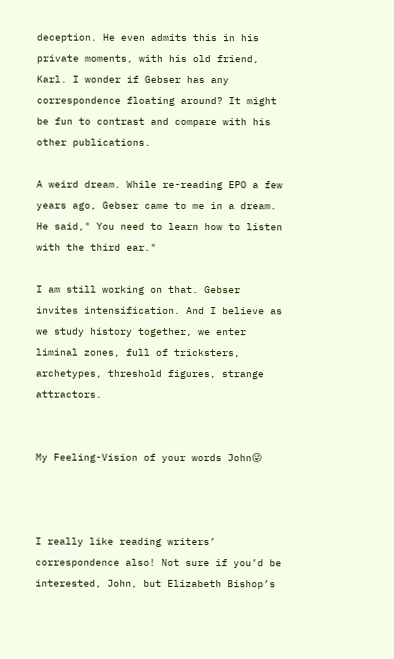deception. He even admits this in his private moments, with his old friend, Karl. I wonder if Gebser has any correspondence floating around? It might be fun to contrast and compare with his other publications.

A weird dream. While re-reading EPO a few years ago, Gebser came to me in a dream. He said," You need to learn how to listen with the third ear."

I am still working on that. Gebser invites intensification. And I believe as we study history together, we enter liminal zones, full of tricksters, archetypes, threshold figures, strange attractors.


My Feeling-Vision of your words John😜



I really like reading writers’ correspondence also! Not sure if you’d be interested, John, but Elizabeth Bishop’s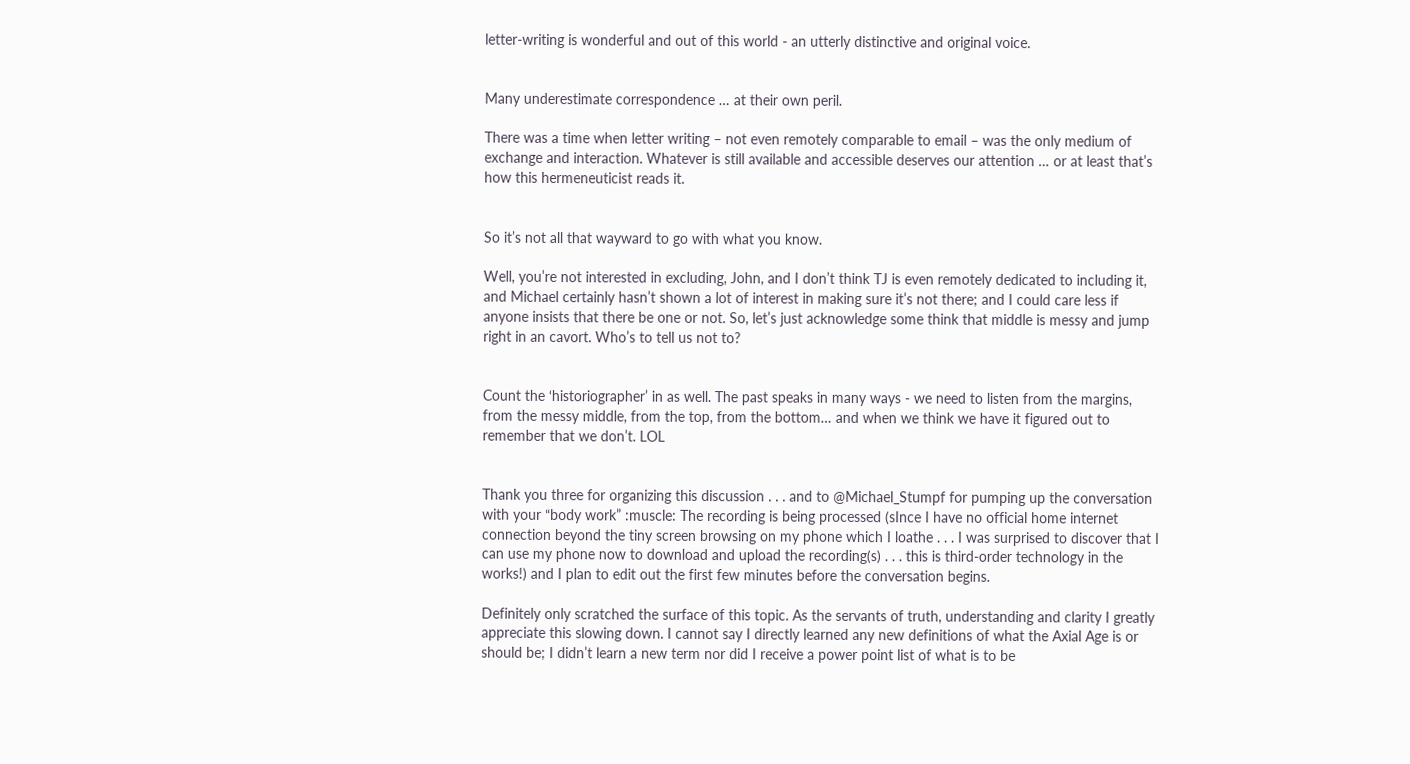letter-writing is wonderful and out of this world - an utterly distinctive and original voice.


Many underestimate correspondence … at their own peril.

There was a time when letter writing – not even remotely comparable to email – was the only medium of exchange and interaction. Whatever is still available and accessible deserves our attention … or at least that’s how this hermeneuticist reads it.


So it’s not all that wayward to go with what you know.

Well, you’re not interested in excluding, John, and I don’t think TJ is even remotely dedicated to including it, and Michael certainly hasn’t shown a lot of interest in making sure it’s not there; and I could care less if anyone insists that there be one or not. So, let’s just acknowledge some think that middle is messy and jump right in an cavort. Who’s to tell us not to?


Count the ‘historiographer’ in as well. The past speaks in many ways - we need to listen from the margins, from the messy middle, from the top, from the bottom… and when we think we have it figured out to remember that we don’t. LOL


Thank you three for organizing this discussion . . . and to @Michael_Stumpf for pumping up the conversation with your “body work” :muscle: The recording is being processed (sInce I have no official home internet connection beyond the tiny screen browsing on my phone which I loathe . . . I was surprised to discover that I can use my phone now to download and upload the recording(s) . . . this is third-order technology in the works!) and I plan to edit out the first few minutes before the conversation begins.

Definitely only scratched the surface of this topic. As the servants of truth, understanding and clarity I greatly appreciate this slowing down. I cannot say I directly learned any new definitions of what the Axial Age is or should be; I didn’t learn a new term nor did I receive a power point list of what is to be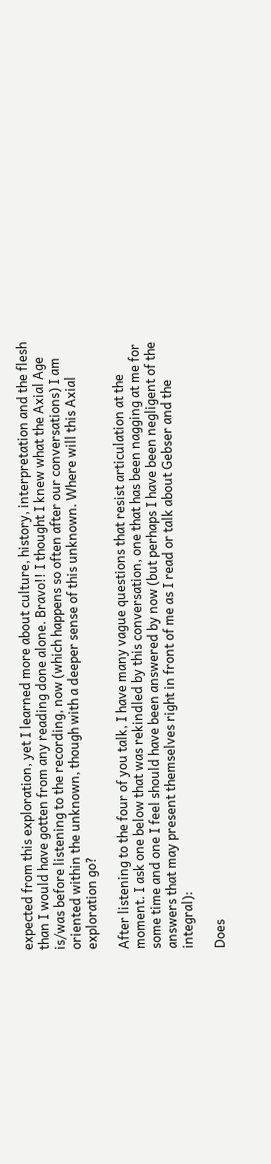expected from this exploration, yet I learned more about culture, history, interpretation and the flesh than I would have gotten from any reading done alone. Bravo!! I thought I knew what the Axial Age is/was before listening to the recording, now (which happens so often after our conversations) I am oriented within the unknown, though with a deeper sense of this unknown. Where will this Axial exploration go?

After listening to the four of you talk, I have many vague questions that resist articulation at the moment. I ask one below that was rekindled by this conversation, one that has been nagging at me for some time and one I feel should have been answered by now (but perhaps I have been negligent of the answers that may present themselves right in front of me as I read or talk about Gebser and the integral):

Does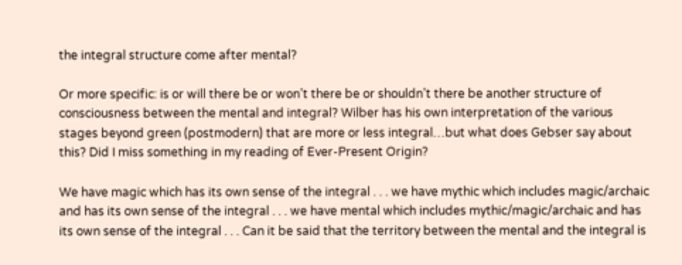the integral structure come after mental?

Or more specific: is or will there be or won’t there be or shouldn’t there be another structure of consciousness between the mental and integral? Wilber has his own interpretation of the various stages beyond green (postmodern) that are more or less integral…but what does Gebser say about this? Did I miss something in my reading of Ever-Present Origin?

We have magic which has its own sense of the integral . . . we have mythic which includes magic/archaic and has its own sense of the integral . . . we have mental which includes mythic/magic/archaic and has its own sense of the integral . . . Can it be said that the territory between the mental and the integral is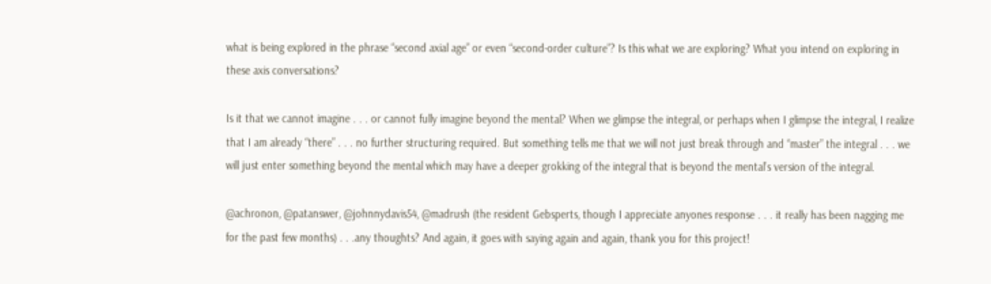what is being explored in the phrase “second axial age” or even “second-order culture”? Is this what we are exploring? What you intend on exploring in these axis conversations?

Is it that we cannot imagine . . . or cannot fully imagine beyond the mental? When we glimpse the integral, or perhaps when I glimpse the integral, I realize that I am already “there” . . . no further structuring required. But something tells me that we will not just break through and “master” the integral . . . we will just enter something beyond the mental which may have a deeper grokking of the integral that is beyond the mental’s version of the integral.

@achronon, @patanswer, @johnnydavis54, @madrush (the resident Gebsperts, though I appreciate anyones response . . . it really has been nagging me for the past few months) . . .any thoughts? And again, it goes with saying again and again, thank you for this project!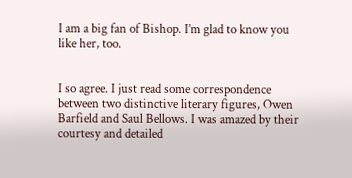I am a big fan of Bishop. I’m glad to know you like her, too.


I so agree. I just read some correspondence between two distinctive literary figures, Owen Barfield and Saul Bellows. I was amazed by their courtesy and detailed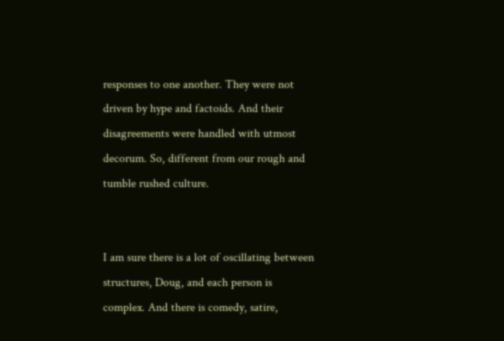responses to one another. They were not driven by hype and factoids. And their disagreements were handled with utmost decorum. So, different from our rough and tumble rushed culture.


I am sure there is a lot of oscillating between structures, Doug, and each person is complex. And there is comedy, satire,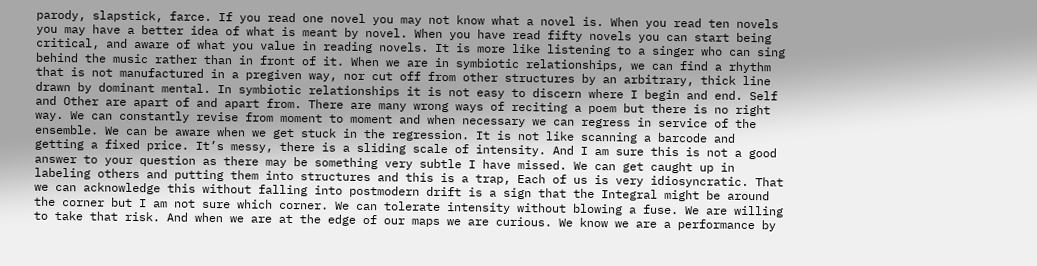parody, slapstick, farce. If you read one novel you may not know what a novel is. When you read ten novels you may have a better idea of what is meant by novel. When you have read fifty novels you can start being critical, and aware of what you value in reading novels. It is more like listening to a singer who can sing behind the music rather than in front of it. When we are in symbiotic relationships, we can find a rhythm that is not manufactured in a pregiven way, nor cut off from other structures by an arbitrary, thick line drawn by dominant mental. In symbiotic relationships it is not easy to discern where I begin and end. Self and Other are apart of and apart from. There are many wrong ways of reciting a poem but there is no right way. We can constantly revise from moment to moment and when necessary we can regress in service of the ensemble. We can be aware when we get stuck in the regression. It is not like scanning a barcode and getting a fixed price. It’s messy, there is a sliding scale of intensity. And I am sure this is not a good answer to your question as there may be something very subtle I have missed. We can get caught up in labeling others and putting them into structures and this is a trap, Each of us is very idiosyncratic. That we can acknowledge this without falling into postmodern drift is a sign that the Integral might be around the corner but I am not sure which corner. We can tolerate intensity without blowing a fuse. We are willing to take that risk. And when we are at the edge of our maps we are curious. We know we are a performance by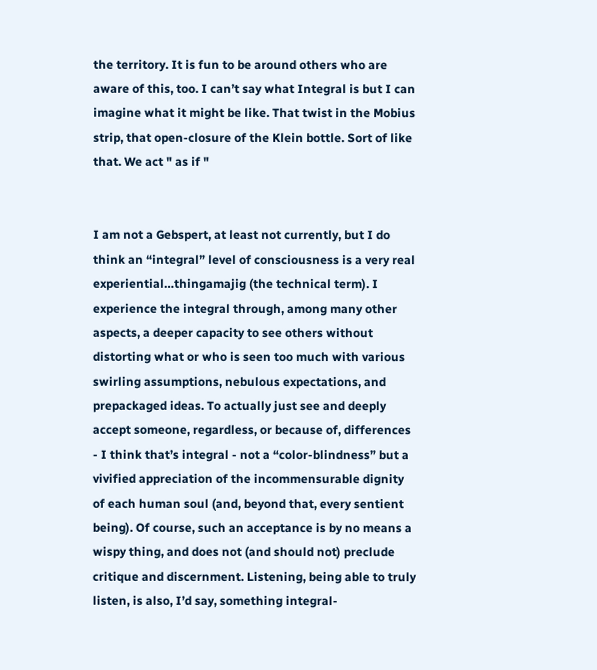the territory. It is fun to be around others who are aware of this, too. I can’t say what Integral is but I can imagine what it might be like. That twist in the Mobius strip, that open-closure of the Klein bottle. Sort of like that. We act " as if "


I am not a Gebspert, at least not currently, but I do think an “integral” level of consciousness is a very real experiential…thingamajig (the technical term). I experience the integral through, among many other aspects, a deeper capacity to see others without distorting what or who is seen too much with various swirling assumptions, nebulous expectations, and prepackaged ideas. To actually just see and deeply accept someone, regardless, or because of, differences - I think that’s integral - not a “color-blindness” but a vivified appreciation of the incommensurable dignity of each human soul (and, beyond that, every sentient being). Of course, such an acceptance is by no means a wispy thing, and does not (and should not) preclude critique and discernment. Listening, being able to truly listen, is also, I’d say, something integral-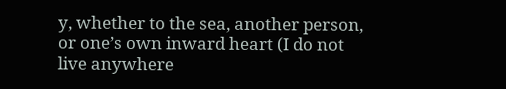y, whether to the sea, another person, or one’s own inward heart (I do not live anywhere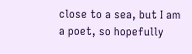close to a sea, but I am a poet, so hopefully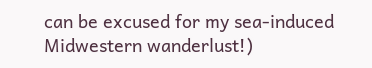can be excused for my sea-induced Midwestern wanderlust!)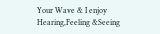Your Wave & I enjoy Hearing,Feeling &Seeing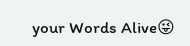your Words Alive😜